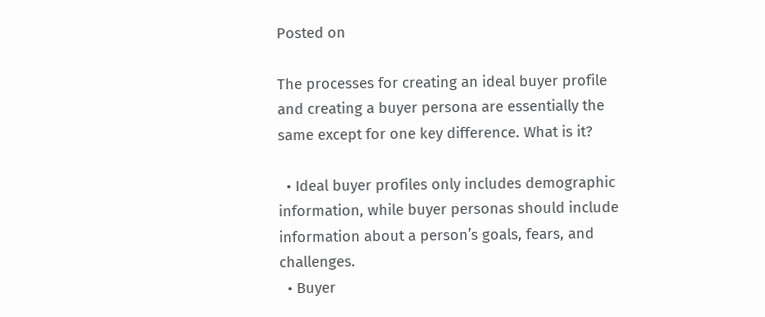Posted on

The processes for creating an ideal buyer profile and creating a buyer persona are essentially the same except for one key difference. What is it?

  • Ideal buyer profiles only includes demographic information, while buyer personas should include information about a person’s goals, fears, and challenges.
  • Buyer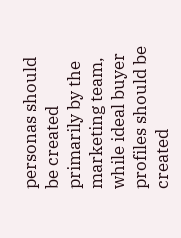personas should be created primarily by the marketing team, while ideal buyer profiles should be created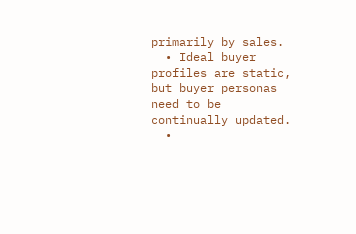primarily by sales.
  • Ideal buyer profiles are static, but buyer personas need to be continually updated.
  •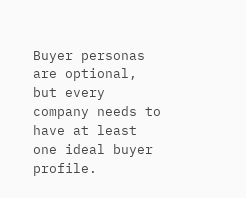Buyer personas are optional, but every company needs to have at least one ideal buyer profile.